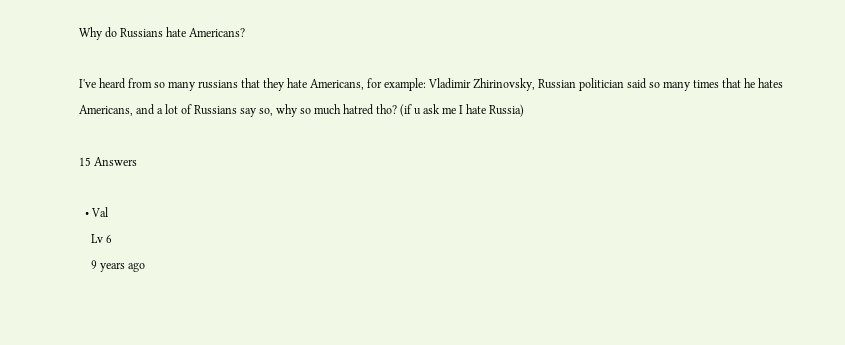Why do Russians hate Americans?

I've heard from so many russians that they hate Americans, for example: Vladimir Zhirinovsky, Russian politician said so many times that he hates Americans, and a lot of Russians say so, why so much hatred tho? (if u ask me I hate Russia)

15 Answers

  • Val
    Lv 6
    9 years ago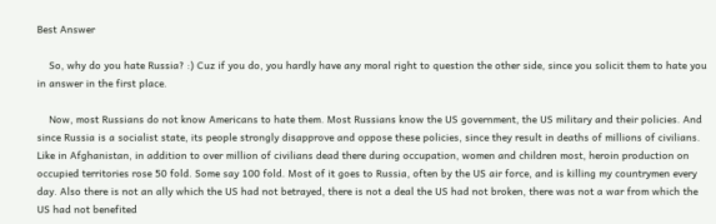Best Answer

    So, why do you hate Russia? :) Cuz if you do, you hardly have any moral right to question the other side, since you solicit them to hate you in answer in the first place.

    Now, most Russians do not know Americans to hate them. Most Russians know the US government, the US military and their policies. And since Russia is a socialist state, its people strongly disapprove and oppose these policies, since they result in deaths of millions of civilians. Like in Afghanistan, in addition to over million of civilians dead there during occupation, women and children most, heroin production on occupied territories rose 50 fold. Some say 100 fold. Most of it goes to Russia, often by the US air force, and is killing my countrymen every day. Also there is not an ally which the US had not betrayed, there is not a deal the US had not broken, there was not a war from which the US had not benefited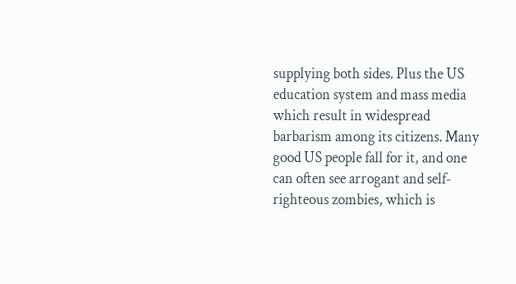supplying both sides. Plus the US education system and mass media which result in widespread barbarism among its citizens. Many good US people fall for it, and one can often see arrogant and self-righteous zombies, which is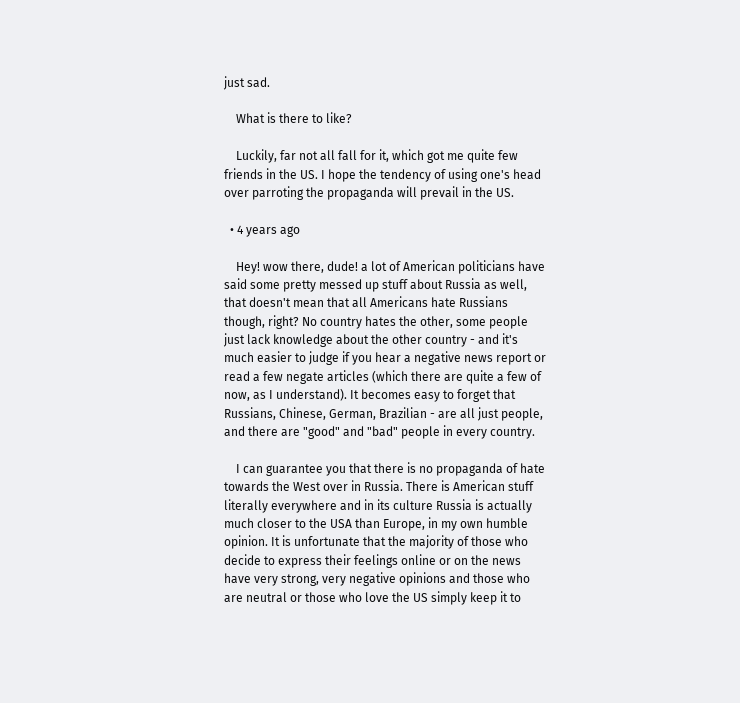just sad.

    What is there to like?

    Luckily, far not all fall for it, which got me quite few friends in the US. I hope the tendency of using one's head over parroting the propaganda will prevail in the US.

  • 4 years ago

    Hey! wow there, dude! a lot of American politicians have said some pretty messed up stuff about Russia as well, that doesn't mean that all Americans hate Russians though, right? No country hates the other, some people just lack knowledge about the other country - and it's much easier to judge if you hear a negative news report or read a few negate articles (which there are quite a few of now, as I understand). It becomes easy to forget that Russians, Chinese, German, Brazilian - are all just people, and there are "good" and "bad" people in every country.

    I can guarantee you that there is no propaganda of hate towards the West over in Russia. There is American stuff literally everywhere and in its culture Russia is actually much closer to the USA than Europe, in my own humble opinion. It is unfortunate that the majority of those who decide to express their feelings online or on the news have very strong, very negative opinions and those who are neutral or those who love the US simply keep it to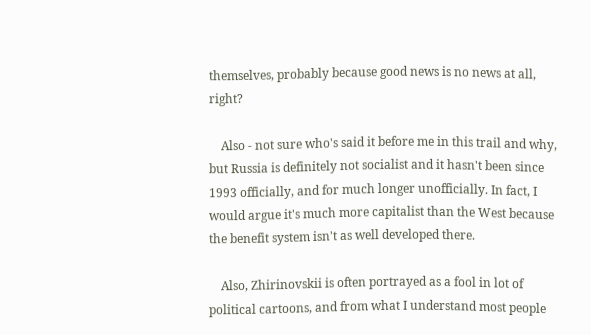themselves, probably because good news is no news at all, right?

    Also - not sure who's said it before me in this trail and why, but Russia is definitely not socialist and it hasn't been since 1993 officially, and for much longer unofficially. In fact, I would argue it's much more capitalist than the West because the benefit system isn't as well developed there.

    Also, Zhirinovskii is often portrayed as a fool in lot of political cartoons, and from what I understand most people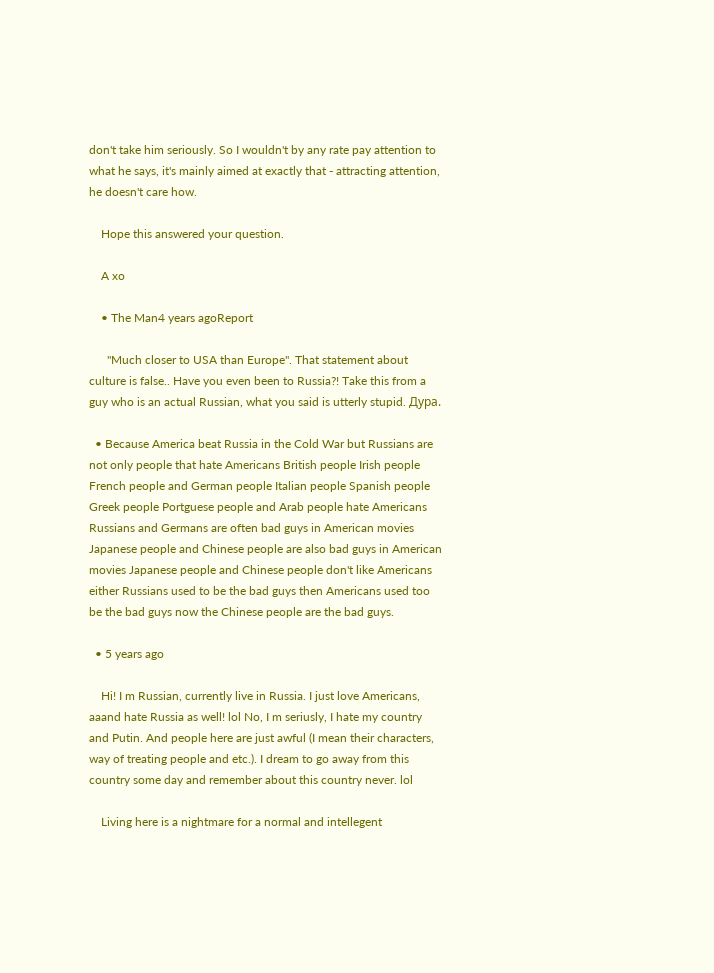don't take him seriously. So I wouldn't by any rate pay attention to what he says, it's mainly aimed at exactly that - attracting attention, he doesn't care how.

    Hope this answered your question.

    A xo

    • The Man4 years agoReport

      "Much closer to USA than Europe". That statement about culture is false.. Have you even been to Russia?! Take this from a guy who is an actual Russian, what you said is utterly stupid. Дура.

  • Because America beat Russia in the Cold War but Russians are not only people that hate Americans British people Irish people French people and German people Italian people Spanish people Greek people Portguese people and Arab people hate Americans Russians and Germans are often bad guys in American movies Japanese people and Chinese people are also bad guys in American movies Japanese people and Chinese people don't like Americans either Russians used to be the bad guys then Americans used too be the bad guys now the Chinese people are the bad guys.

  • 5 years ago

    Hi! I m Russian, currently live in Russia. I just love Americans, aaand hate Russia as well! lol No, I m seriusly, I hate my country and Putin. And people here are just awful (I mean their characters, way of treating people and etc.). I dream to go away from this country some day and remember about this country never. lol

    Living here is a nightmare for a normal and intellegent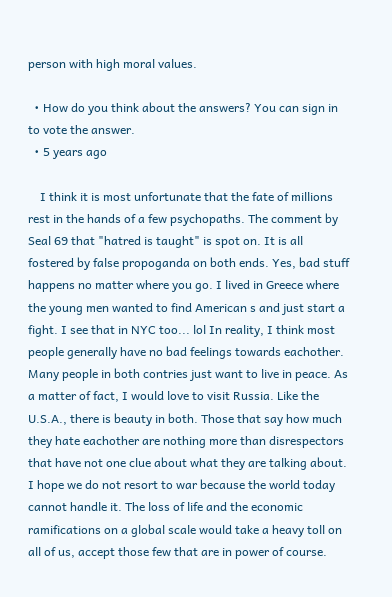person with high moral values.

  • How do you think about the answers? You can sign in to vote the answer.
  • 5 years ago

    I think it is most unfortunate that the fate of millions rest in the hands of a few psychopaths. The comment by Seal 69 that "hatred is taught" is spot on. It is all fostered by false propoganda on both ends. Yes, bad stuff happens no matter where you go. I lived in Greece where the young men wanted to find American s and just start a fight. I see that in NYC too... lol In reality, I think most people generally have no bad feelings towards eachother. Many people in both contries just want to live in peace. As a matter of fact, I would love to visit Russia. Like the U.S.A., there is beauty in both. Those that say how much they hate eachother are nothing more than disrespectors that have not one clue about what they are talking about. I hope we do not resort to war because the world today cannot handle it. The loss of life and the economic ramifications on a global scale would take a heavy toll on all of us, accept those few that are in power of course.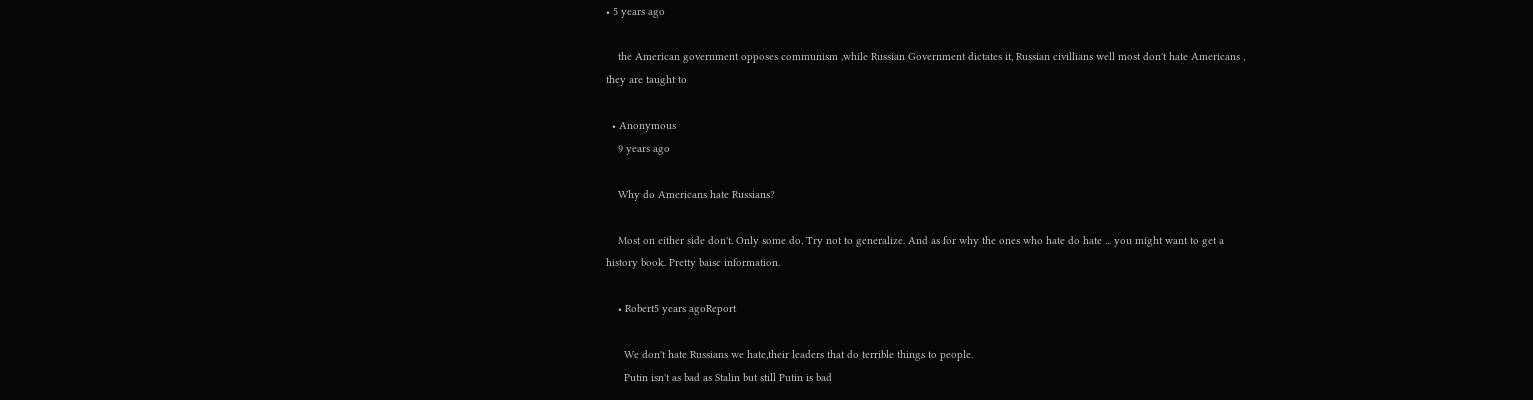• 5 years ago

    the American government opposes communism ,while Russian Government dictates it, Russian civillians well most don't hate Americans , they are taught to

  • Anonymous
    9 years ago

    Why do Americans hate Russians?

    Most on either side don't. Only some do. Try not to generalize. And as for why the ones who hate do hate ... you might want to get a history book. Pretty baisc information.

    • Robert5 years agoReport

      We don't hate Russians we hate,their leaders that do terrible things to people.
      Putin isn't as bad as Stalin but still Putin is bad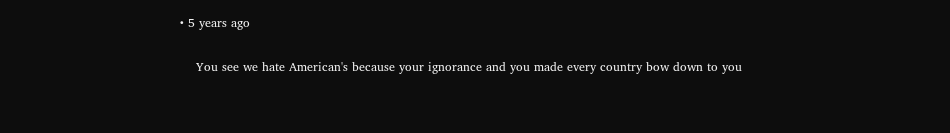• 5 years ago

    You see we hate American's because your ignorance and you made every country bow down to you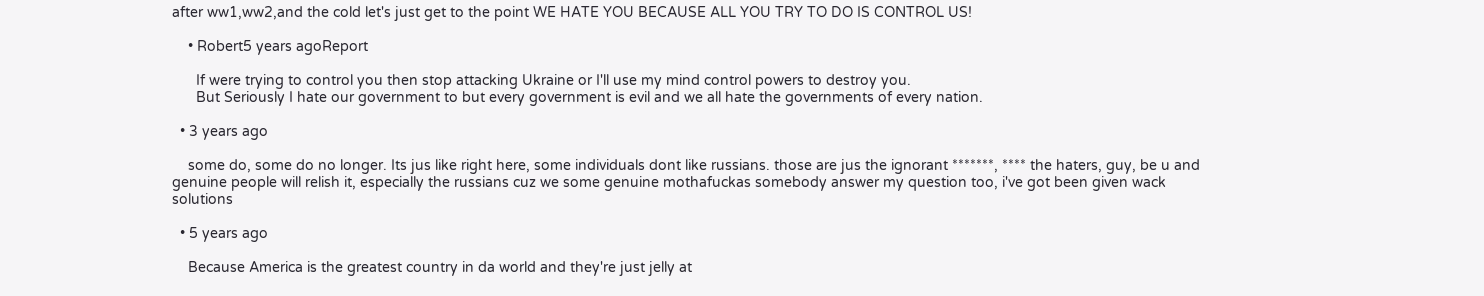after ww1,ww2,and the cold let's just get to the point WE HATE YOU BECAUSE ALL YOU TRY TO DO IS CONTROL US!

    • Robert5 years agoReport

      If were trying to control you then stop attacking Ukraine or I'll use my mind control powers to destroy you.
      But Seriously I hate our government to but every government is evil and we all hate the governments of every nation.

  • 3 years ago

    some do, some do no longer. Its jus like right here, some individuals dont like russians. those are jus the ignorant *******, **** the haters, guy, be u and genuine people will relish it, especially the russians cuz we some genuine mothafuckas somebody answer my question too, i've got been given wack solutions

  • 5 years ago

    Because America is the greatest country in da world and they're just jelly at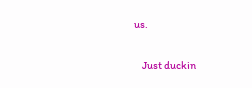us.

    Just duckin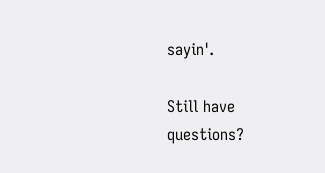sayin'.

Still have questions?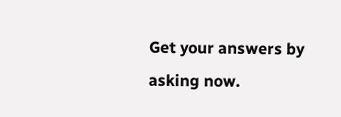Get your answers by asking now.